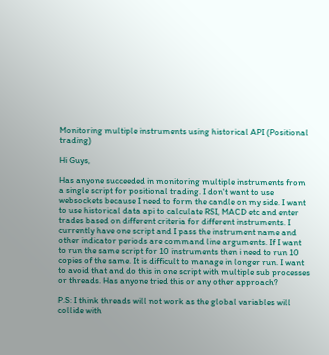Monitoring multiple instruments using historical API (Positional trading)

Hi Guys,

Has anyone succeeded in monitoring multiple instruments from a single script for positional trading. I don't want to use websockets because I need to form the candle on my side. I want to use historical data api to calculate RSI, MACD etc and enter trades based on different criteria for different instruments. I currently have one script and I pass the instrument name and other indicator periods are command line arguments. If I want to run the same script for 10 instruments then i need to run 10 copies of the same. It is difficult to manage in longer run. I want to avoid that and do this in one script with multiple sub processes or threads. Has anyone tried this or any other approach?

P.S: I think threads will not work as the global variables will collide with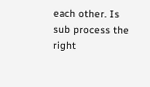each other. Is sub process the right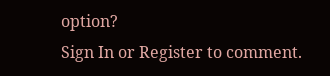option?
Sign In or Register to comment.